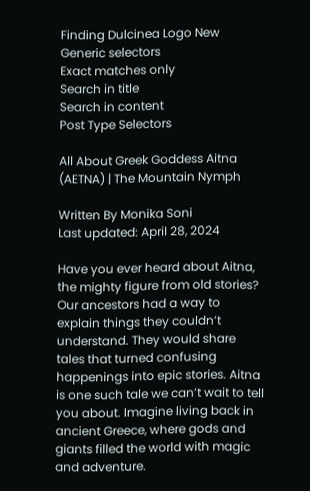Finding Dulcinea Logo New
Generic selectors
Exact matches only
Search in title
Search in content
Post Type Selectors

All About Greek Goddess Aitna (AETNA) | The Mountain Nymph

Written By Monika Soni
Last updated: April 28, 2024

Have you ever heard about Aitna, the mighty figure from old stories? Our ancestors had a way to explain things they couldn’t understand. They would share tales that turned confusing happenings into epic stories. Aitna is one such tale we can’t wait to tell you about. Imagine living back in ancient Greece, where gods and giants filled the world with magic and adventure.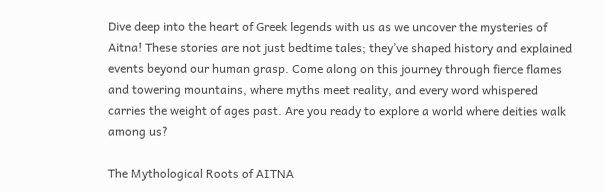Dive deep into the heart of Greek legends with us as we uncover the mysteries of Aitna! These stories are not just bedtime tales; they’ve shaped history and explained events beyond our human grasp. Come along on this journey through fierce flames and towering mountains, where myths meet reality, and every word whispered carries the weight of ages past. Are you ready to explore a world where deities walk among us?

The Mythological Roots of AITNA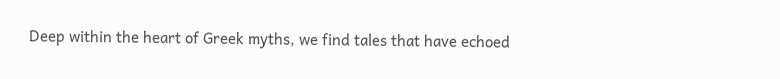Deep within the heart of Greek myths, we find tales that have echoed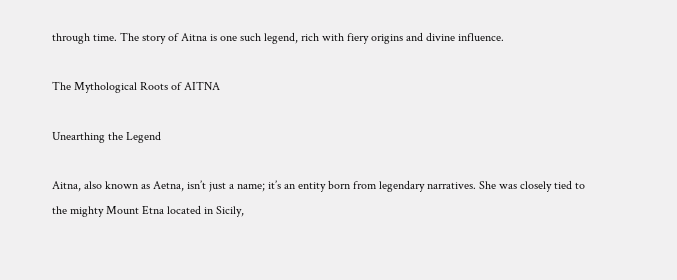through time. The story of Aitna is one such legend, rich with fiery origins and divine influence.

The Mythological Roots of AITNA

Unearthing the Legend

Aitna, also known as Aetna, isn’t just a name; it’s an entity born from legendary narratives. She was closely tied to the mighty Mount Etna located in Sicily,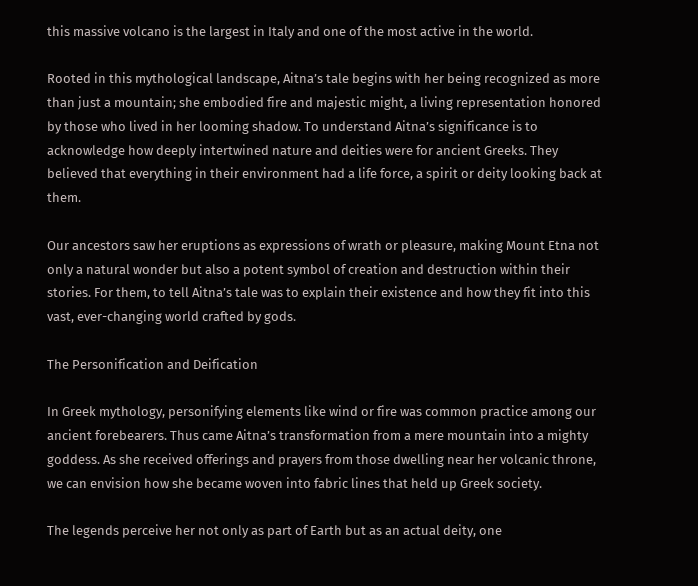this massive volcano is the largest in Italy and one of the most active in the world.

Rooted in this mythological landscape, Aitna’s tale begins with her being recognized as more than just a mountain; she embodied fire and majestic might, a living representation honored by those who lived in her looming shadow. To understand Aitna’s significance is to acknowledge how deeply intertwined nature and deities were for ancient Greeks. They believed that everything in their environment had a life force, a spirit or deity looking back at them.

Our ancestors saw her eruptions as expressions of wrath or pleasure, making Mount Etna not only a natural wonder but also a potent symbol of creation and destruction within their stories. For them, to tell Aitna’s tale was to explain their existence and how they fit into this vast, ever-changing world crafted by gods.

The Personification and Deification

In Greek mythology, personifying elements like wind or fire was common practice among our ancient forebearers. Thus came Aitna’s transformation from a mere mountain into a mighty goddess. As she received offerings and prayers from those dwelling near her volcanic throne, we can envision how she became woven into fabric lines that held up Greek society.

The legends perceive her not only as part of Earth but as an actual deity, one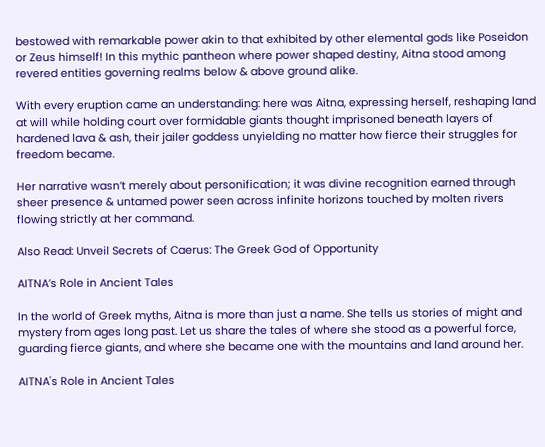bestowed with remarkable power akin to that exhibited by other elemental gods like Poseidon or Zeus himself! In this mythic pantheon where power shaped destiny, Aitna stood among revered entities governing realms below & above ground alike.

With every eruption came an understanding: here was Aitna, expressing herself, reshaping land at will while holding court over formidable giants thought imprisoned beneath layers of hardened lava & ash, their jailer goddess unyielding no matter how fierce their struggles for freedom became.

Her narrative wasn’t merely about personification; it was divine recognition earned through sheer presence & untamed power seen across infinite horizons touched by molten rivers flowing strictly at her command.

Also Read: Unveil Secrets of Caerus: The Greek God of Opportunity

AITNA’s Role in Ancient Tales

In the world of Greek myths, Aitna is more than just a name. She tells us stories of might and mystery from ages long past. Let us share the tales of where she stood as a powerful force, guarding fierce giants, and where she became one with the mountains and land around her.

AITNA's Role in Ancient Tales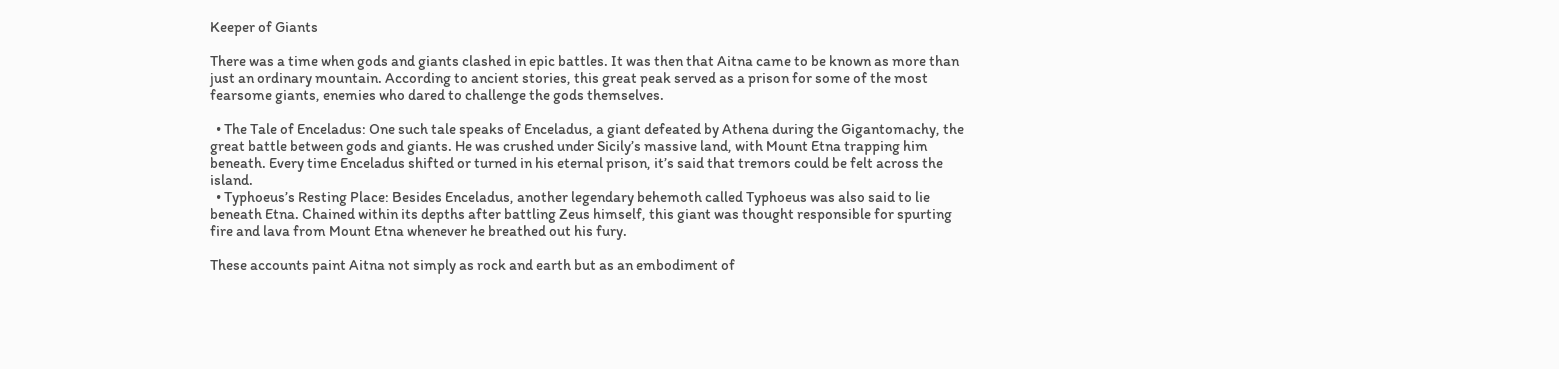Keeper of Giants

There was a time when gods and giants clashed in epic battles. It was then that Aitna came to be known as more than just an ordinary mountain. According to ancient stories, this great peak served as a prison for some of the most fearsome giants, enemies who dared to challenge the gods themselves.

  • The Tale of Enceladus: One such tale speaks of Enceladus, a giant defeated by Athena during the Gigantomachy, the great battle between gods and giants. He was crushed under Sicily’s massive land, with Mount Etna trapping him beneath. Every time Enceladus shifted or turned in his eternal prison, it’s said that tremors could be felt across the island.
  • Typhoeus’s Resting Place: Besides Enceladus, another legendary behemoth called Typhoeus was also said to lie beneath Etna. Chained within its depths after battling Zeus himself, this giant was thought responsible for spurting fire and lava from Mount Etna whenever he breathed out his fury.

These accounts paint Aitna not simply as rock and earth but as an embodiment of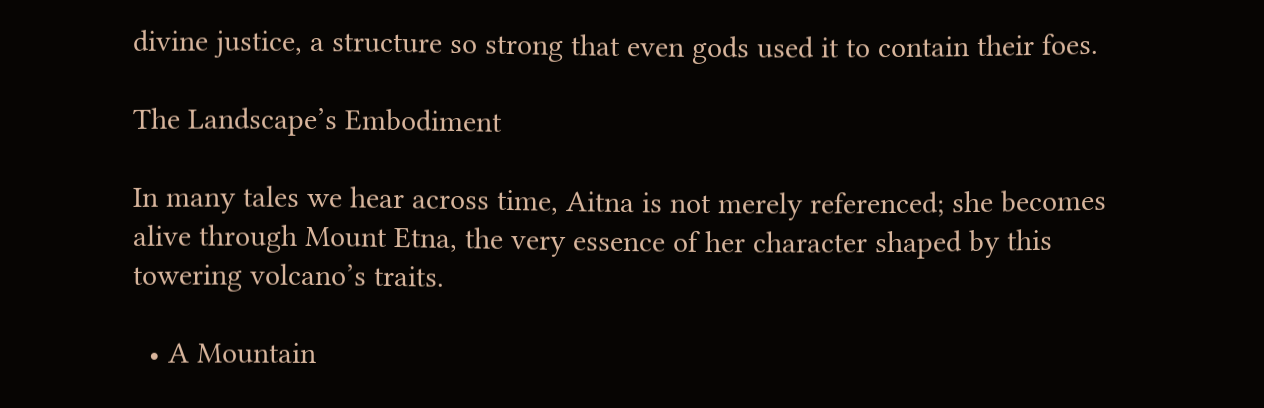divine justice, a structure so strong that even gods used it to contain their foes.

The Landscape’s Embodiment

In many tales we hear across time, Aitna is not merely referenced; she becomes alive through Mount Etna, the very essence of her character shaped by this towering volcano’s traits.

  • A Mountain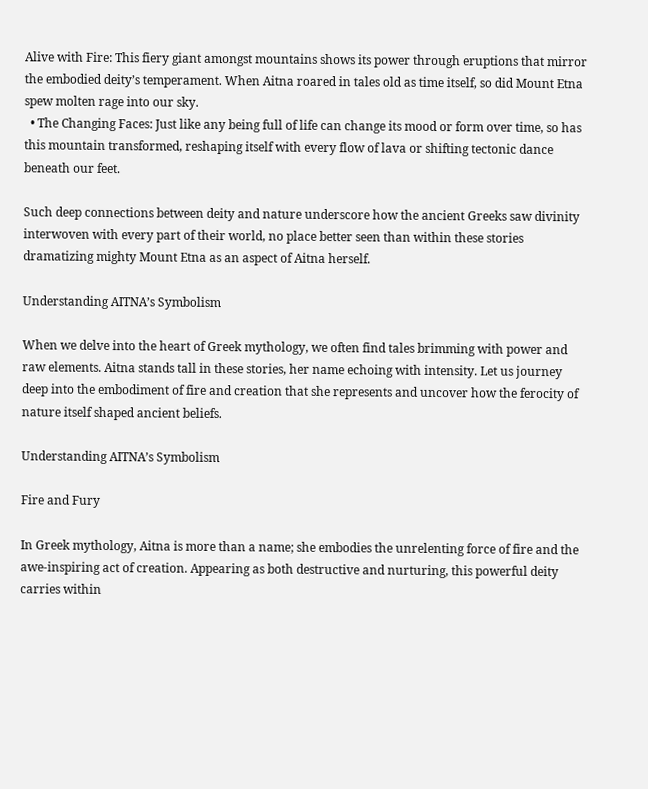Alive with Fire: This fiery giant amongst mountains shows its power through eruptions that mirror the embodied deity’s temperament. When Aitna roared in tales old as time itself, so did Mount Etna spew molten rage into our sky.
  • The Changing Faces: Just like any being full of life can change its mood or form over time, so has this mountain transformed, reshaping itself with every flow of lava or shifting tectonic dance beneath our feet.

Such deep connections between deity and nature underscore how the ancient Greeks saw divinity interwoven with every part of their world, no place better seen than within these stories dramatizing mighty Mount Etna as an aspect of Aitna herself.

Understanding AITNA’s Symbolism

When we delve into the heart of Greek mythology, we often find tales brimming with power and raw elements. Aitna stands tall in these stories, her name echoing with intensity. Let us journey deep into the embodiment of fire and creation that she represents and uncover how the ferocity of nature itself shaped ancient beliefs.

Understanding AITNA’s Symbolism

Fire and Fury

In Greek mythology, Aitna is more than a name; she embodies the unrelenting force of fire and the awe-inspiring act of creation. Appearing as both destructive and nurturing, this powerful deity carries within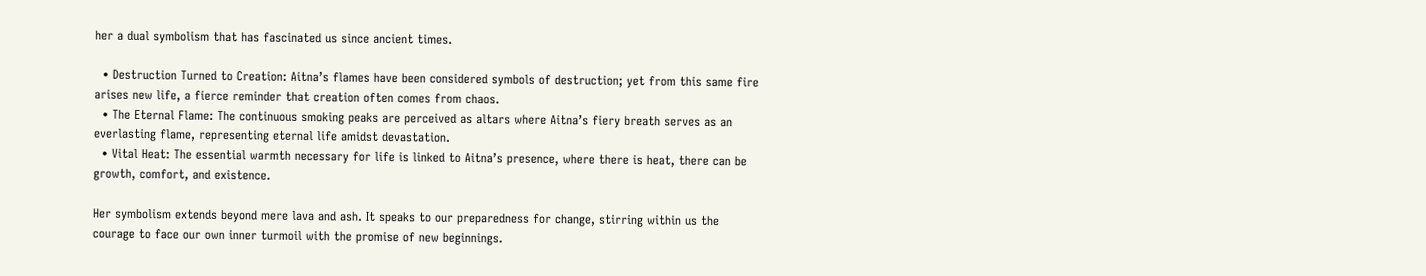her a dual symbolism that has fascinated us since ancient times.

  • Destruction Turned to Creation: Aitna’s flames have been considered symbols of destruction; yet from this same fire arises new life, a fierce reminder that creation often comes from chaos.
  • The Eternal Flame: The continuous smoking peaks are perceived as altars where Aitna’s fiery breath serves as an everlasting flame, representing eternal life amidst devastation.
  • Vital Heat: The essential warmth necessary for life is linked to Aitna’s presence, where there is heat, there can be growth, comfort, and existence.

Her symbolism extends beyond mere lava and ash. It speaks to our preparedness for change, stirring within us the courage to face our own inner turmoil with the promise of new beginnings.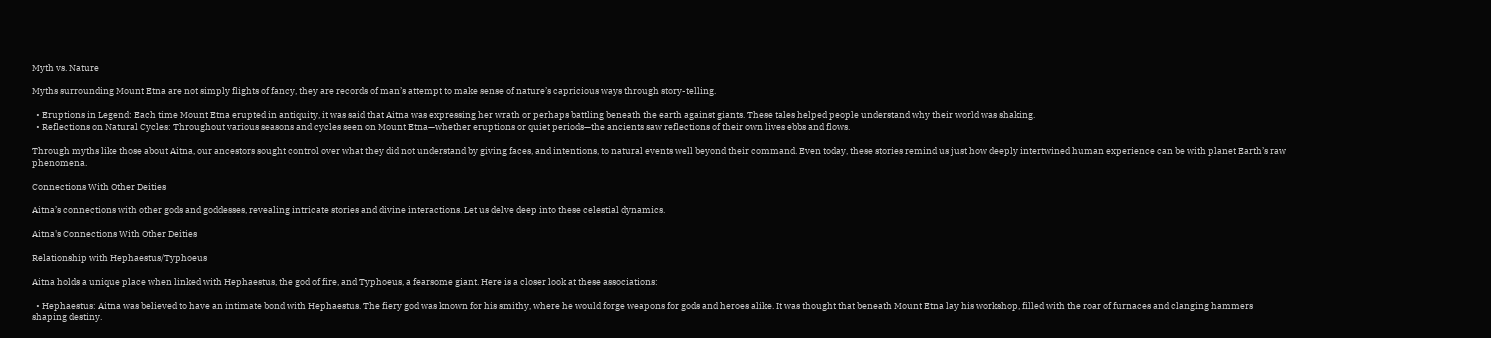Myth vs. Nature

Myths surrounding Mount Etna are not simply flights of fancy, they are records of man’s attempt to make sense of nature’s capricious ways through story-telling.

  • Eruptions in Legend: Each time Mount Etna erupted in antiquity, it was said that Aitna was expressing her wrath or perhaps battling beneath the earth against giants. These tales helped people understand why their world was shaking.
  • Reflections on Natural Cycles: Throughout various seasons and cycles seen on Mount Etna—whether eruptions or quiet periods—the ancients saw reflections of their own lives ebbs and flows.

Through myths like those about Aitna, our ancestors sought control over what they did not understand by giving faces, and intentions, to natural events well beyond their command. Even today, these stories remind us just how deeply intertwined human experience can be with planet Earth’s raw phenomena.

Connections With Other Deities

Aitna’s connections with other gods and goddesses, revealing intricate stories and divine interactions. Let us delve deep into these celestial dynamics.

Aitna's Connections With Other Deities

Relationship with Hephaestus/Typhoeus

Aitna holds a unique place when linked with Hephaestus, the god of fire, and Typhoeus, a fearsome giant. Here is a closer look at these associations:

  • Hephaestus: Aitna was believed to have an intimate bond with Hephaestus. The fiery god was known for his smithy, where he would forge weapons for gods and heroes alike. It was thought that beneath Mount Etna lay his workshop, filled with the roar of furnaces and clanging hammers shaping destiny.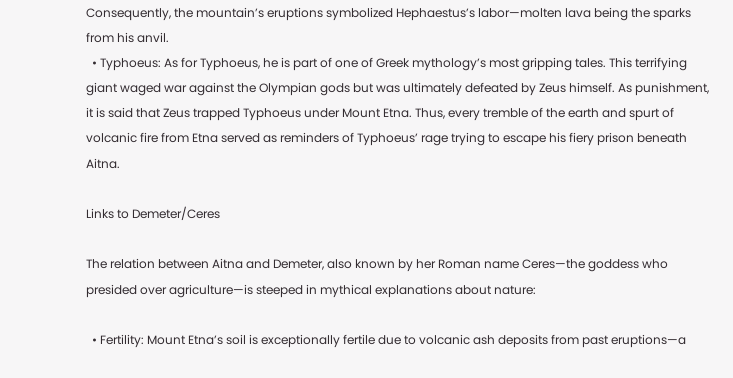Consequently, the mountain’s eruptions symbolized Hephaestus’s labor—molten lava being the sparks from his anvil.
  • Typhoeus: As for Typhoeus, he is part of one of Greek mythology’s most gripping tales. This terrifying giant waged war against the Olympian gods but was ultimately defeated by Zeus himself. As punishment, it is said that Zeus trapped Typhoeus under Mount Etna. Thus, every tremble of the earth and spurt of volcanic fire from Etna served as reminders of Typhoeus’ rage trying to escape his fiery prison beneath Aitna.

Links to Demeter/Ceres

The relation between Aitna and Demeter, also known by her Roman name Ceres—the goddess who presided over agriculture—is steeped in mythical explanations about nature:

  • Fertility: Mount Etna’s soil is exceptionally fertile due to volcanic ash deposits from past eruptions—a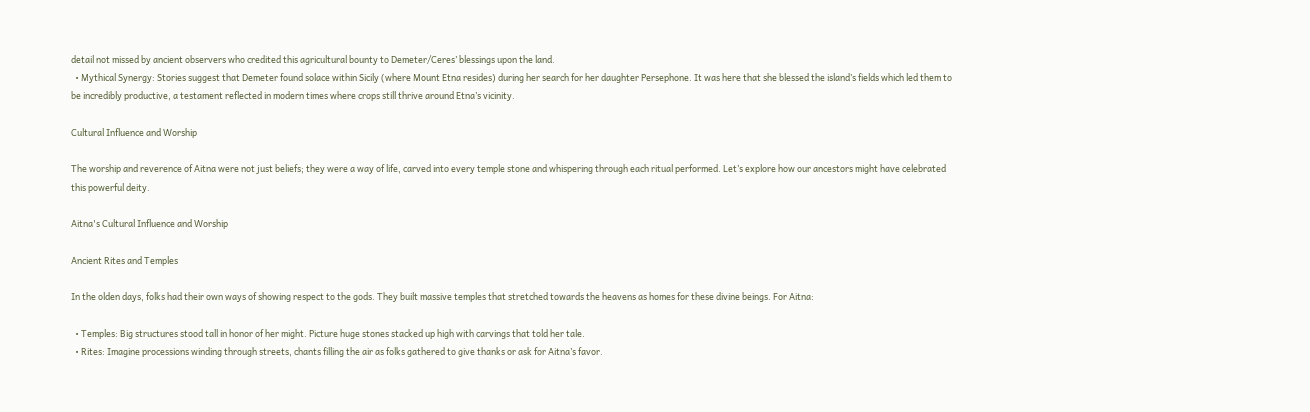detail not missed by ancient observers who credited this agricultural bounty to Demeter/Ceres’ blessings upon the land.
  • Mythical Synergy: Stories suggest that Demeter found solace within Sicily (where Mount Etna resides) during her search for her daughter Persephone. It was here that she blessed the island’s fields which led them to be incredibly productive, a testament reflected in modern times where crops still thrive around Etna’s vicinity.

Cultural Influence and Worship

The worship and reverence of Aitna were not just beliefs; they were a way of life, carved into every temple stone and whispering through each ritual performed. Let’s explore how our ancestors might have celebrated this powerful deity.

Aitna's Cultural Influence and Worship

Ancient Rites and Temples

In the olden days, folks had their own ways of showing respect to the gods. They built massive temples that stretched towards the heavens as homes for these divine beings. For Aitna:

  • Temples: Big structures stood tall in honor of her might. Picture huge stones stacked up high with carvings that told her tale.
  • Rites: Imagine processions winding through streets, chants filling the air as folks gathered to give thanks or ask for Aitna’s favor.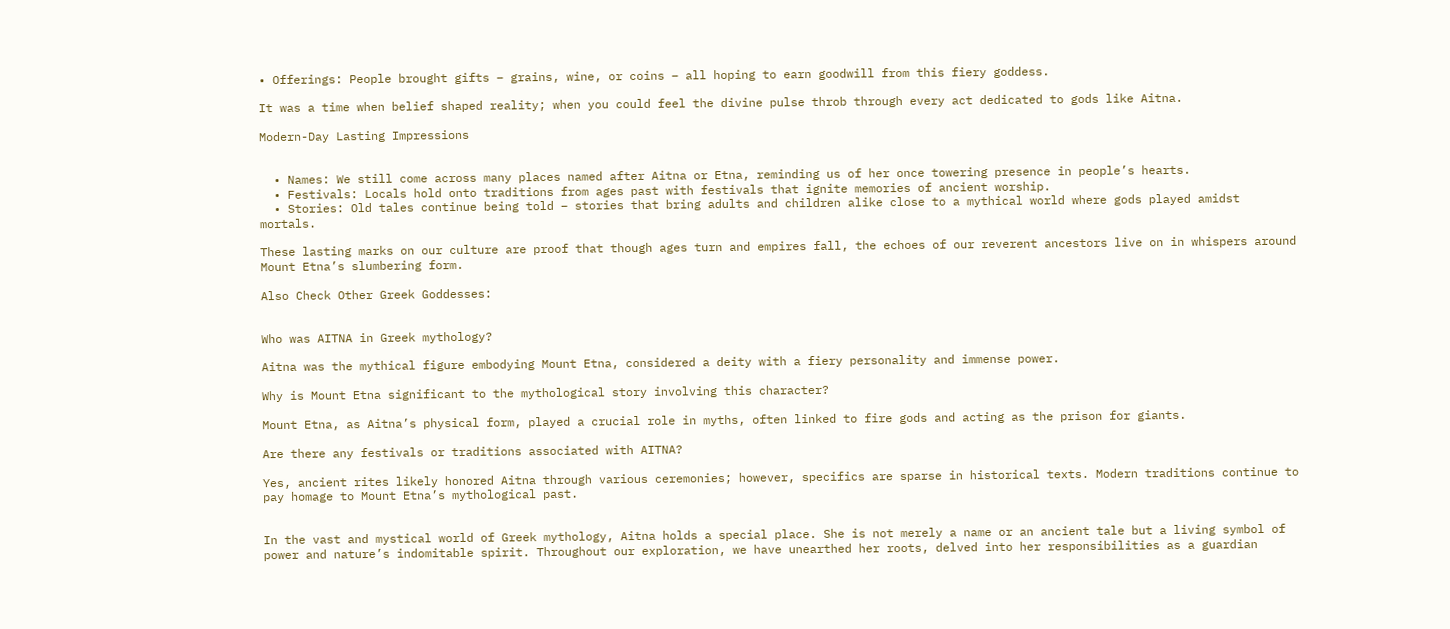• Offerings: People brought gifts – grains, wine, or coins – all hoping to earn goodwill from this fiery goddess.

It was a time when belief shaped reality; when you could feel the divine pulse throb through every act dedicated to gods like Aitna.

Modern-Day Lasting Impressions


  • Names: We still come across many places named after Aitna or Etna, reminding us of her once towering presence in people’s hearts.
  • Festivals: Locals hold onto traditions from ages past with festivals that ignite memories of ancient worship.
  • Stories: Old tales continue being told – stories that bring adults and children alike close to a mythical world where gods played amidst mortals.

These lasting marks on our culture are proof that though ages turn and empires fall, the echoes of our reverent ancestors live on in whispers around Mount Etna’s slumbering form.

Also Check Other Greek Goddesses:


Who was AITNA in Greek mythology?

Aitna was the mythical figure embodying Mount Etna, considered a deity with a fiery personality and immense power.

Why is Mount Etna significant to the mythological story involving this character?

Mount Etna, as Aitna’s physical form, played a crucial role in myths, often linked to fire gods and acting as the prison for giants.

Are there any festivals or traditions associated with AITNA?

Yes, ancient rites likely honored Aitna through various ceremonies; however, specifics are sparse in historical texts. Modern traditions continue to pay homage to Mount Etna’s mythological past.


In the vast and mystical world of Greek mythology, Aitna holds a special place. She is not merely a name or an ancient tale but a living symbol of power and nature’s indomitable spirit. Throughout our exploration, we have unearthed her roots, delved into her responsibilities as a guardian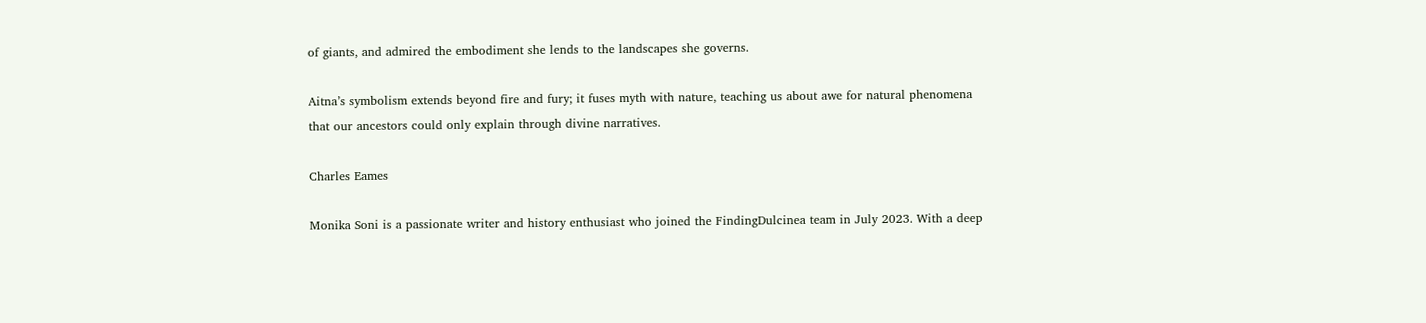of giants, and admired the embodiment she lends to the landscapes she governs.

Aitna’s symbolism extends beyond fire and fury; it fuses myth with nature, teaching us about awe for natural phenomena that our ancestors could only explain through divine narratives.

Charles Eames

Monika Soni is a passionate writer and history enthusiast who joined the FindingDulcinea team in July 2023. With a deep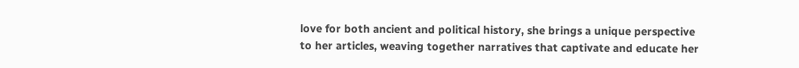love for both ancient and political history, she brings a unique perspective to her articles, weaving together narratives that captivate and educate her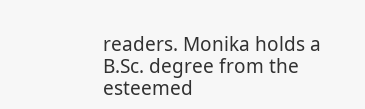readers. Monika holds a B.Sc. degree from the esteemed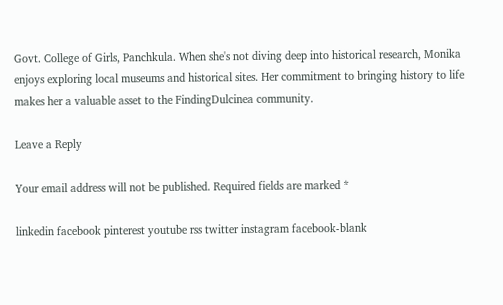Govt. College of Girls, Panchkula. When she's not diving deep into historical research, Monika enjoys exploring local museums and historical sites. Her commitment to bringing history to life makes her a valuable asset to the FindingDulcinea community.

Leave a Reply

Your email address will not be published. Required fields are marked *

linkedin facebook pinterest youtube rss twitter instagram facebook-blank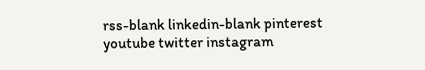rss-blank linkedin-blank pinterest youtube twitter instagram